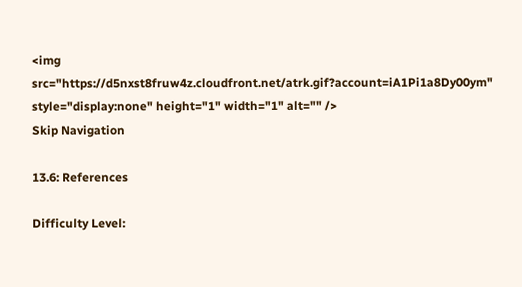<img src="https://d5nxst8fruw4z.cloudfront.net/atrk.gif?account=iA1Pi1a8Dy00ym" style="display:none" height="1" width="1" alt="" />
Skip Navigation

13.6: References

Difficulty Level: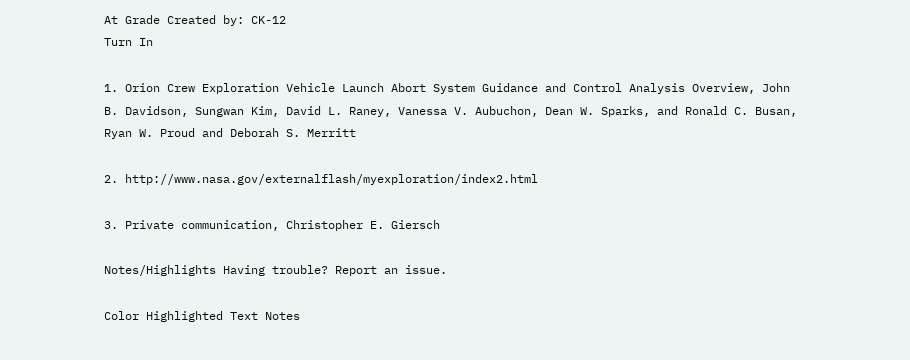At Grade Created by: CK-12
Turn In

1. Orion Crew Exploration Vehicle Launch Abort System Guidance and Control Analysis Overview, John B. Davidson, Sungwan Kim, David L. Raney, Vanessa V. Aubuchon, Dean W. Sparks, and Ronald C. Busan, Ryan W. Proud and Deborah S. Merritt

2. http://www.nasa.gov/externalflash/myexploration/index2.html

3. Private communication, Christopher E. Giersch

Notes/Highlights Having trouble? Report an issue.

Color Highlighted Text Notes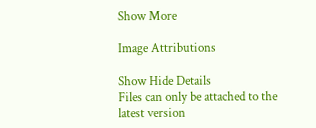Show More

Image Attributions

Show Hide Details
Files can only be attached to the latest version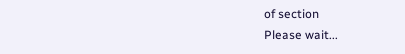of section
Please wait...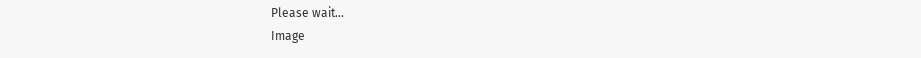Please wait...
Image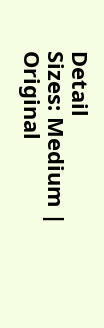Detail
Sizes: Medium | Original